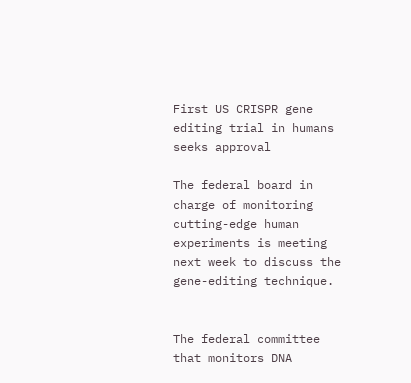First US CRISPR gene editing trial in humans seeks approval

The federal board in charge of monitoring cutting-edge human experiments is meeting next week to discuss the gene-editing technique.


The federal committee that monitors DNA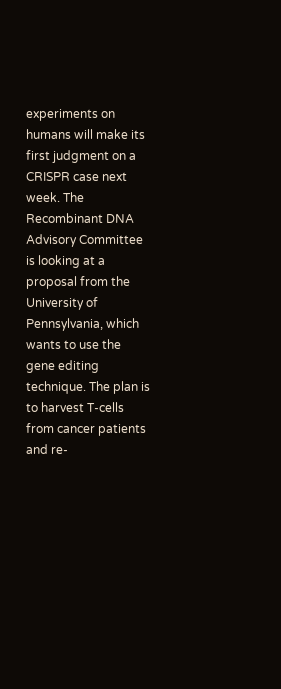experiments on humans will make its first judgment on a CRISPR case next week. The Recombinant DNA Advisory Committee is looking at a proposal from the University of Pennsylvania, which wants to use the gene editing technique. The plan is to harvest T-cells from cancer patients and re-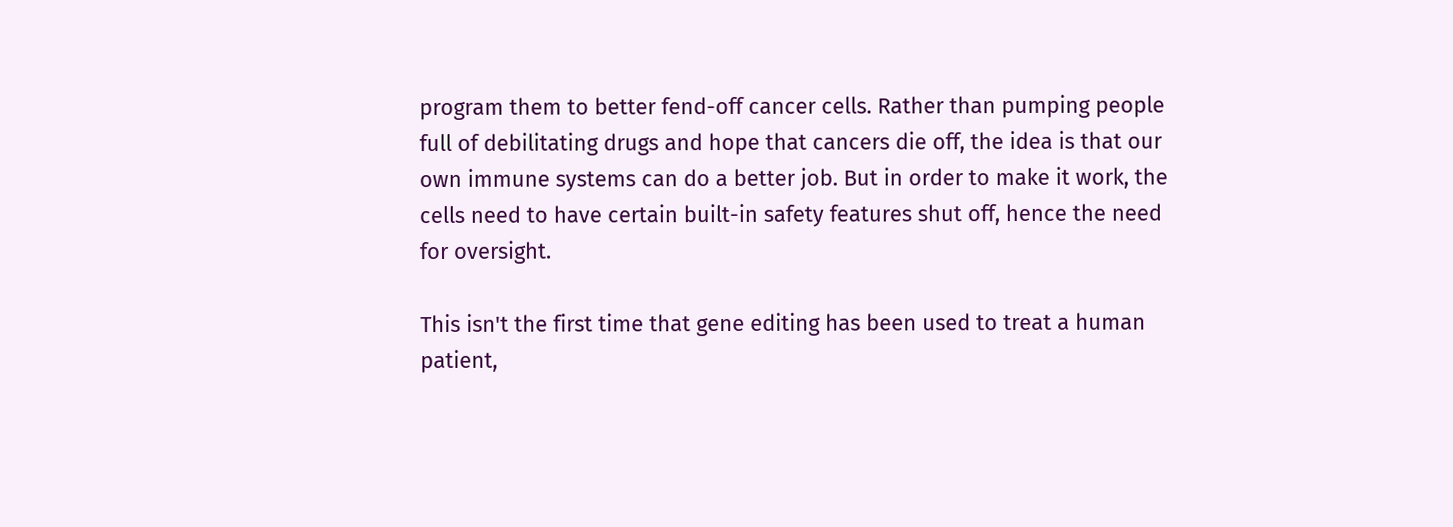program them to better fend-off cancer cells. Rather than pumping people full of debilitating drugs and hope that cancers die off, the idea is that our own immune systems can do a better job. But in order to make it work, the cells need to have certain built-in safety features shut off, hence the need for oversight.

This isn't the first time that gene editing has been used to treat a human patient,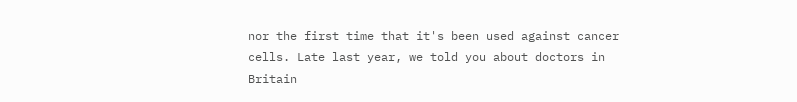nor the first time that it's been used against cancer cells. Late last year, we told you about doctors in Britain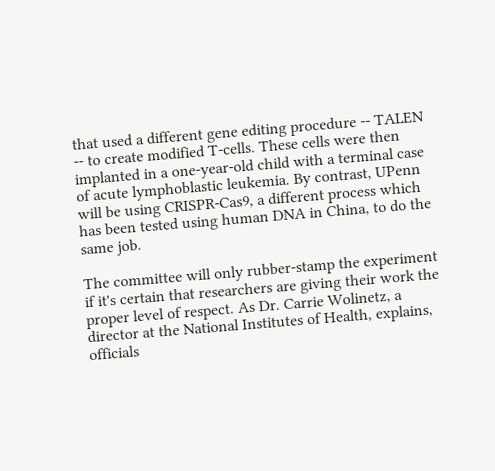that used a different gene editing procedure -- TALEN -- to create modified T-cells. These cells were then implanted in a one-year-old child with a terminal case of acute lymphoblastic leukemia. By contrast, UPenn will be using CRISPR-Cas9, a different process which has been tested using human DNA in China, to do the same job.

The committee will only rubber-stamp the experiment if it's certain that researchers are giving their work the proper level of respect. As Dr. Carrie Wolinetz, a director at the National Institutes of Health, explains, officials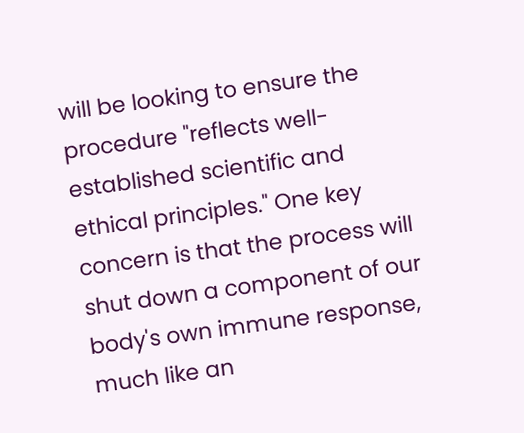will be looking to ensure the procedure "reflects well-established scientific and ethical principles." One key concern is that the process will shut down a component of our body's own immune response, much like an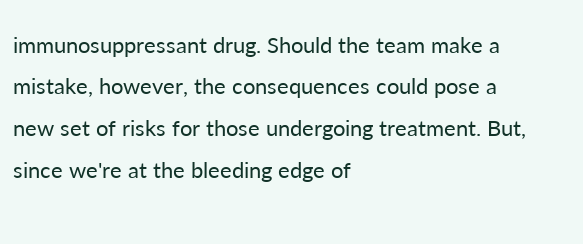immunosuppressant drug. Should the team make a mistake, however, the consequences could pose a new set of risks for those undergoing treatment. But, since we're at the bleeding edge of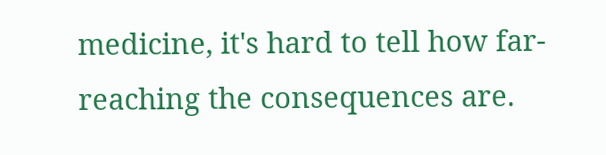medicine, it's hard to tell how far-reaching the consequences are.